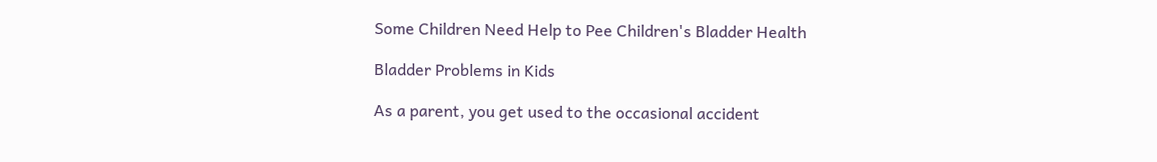Some Children Need Help to Pee Children's Bladder Health

Bladder Problems in Kids

As a parent, you get used to the occasional accident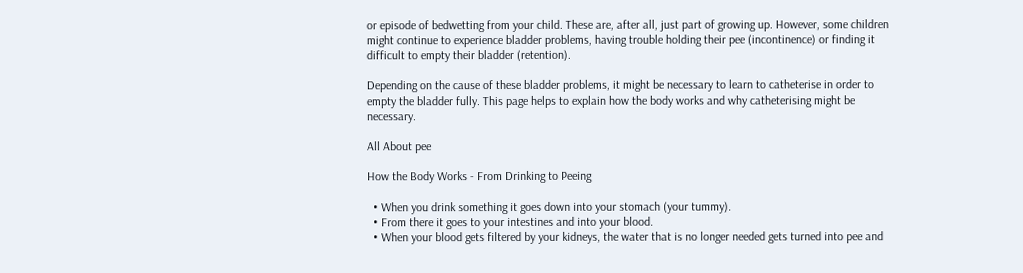or episode of bedwetting from your child. These are, after all, just part of growing up. However, some children might continue to experience bladder problems, having trouble holding their pee (incontinence) or finding it difficult to empty their bladder (retention).

Depending on the cause of these bladder problems, it might be necessary to learn to catheterise in order to empty the bladder fully. This page helps to explain how the body works and why catheterising might be necessary.

All About pee

How the Body Works - From Drinking to Peeing

  • When you drink something it goes down into your stomach (your tummy).
  • From there it goes to your intestines and into your blood.
  • When your blood gets filtered by your kidneys, the water that is no longer needed gets turned into pee and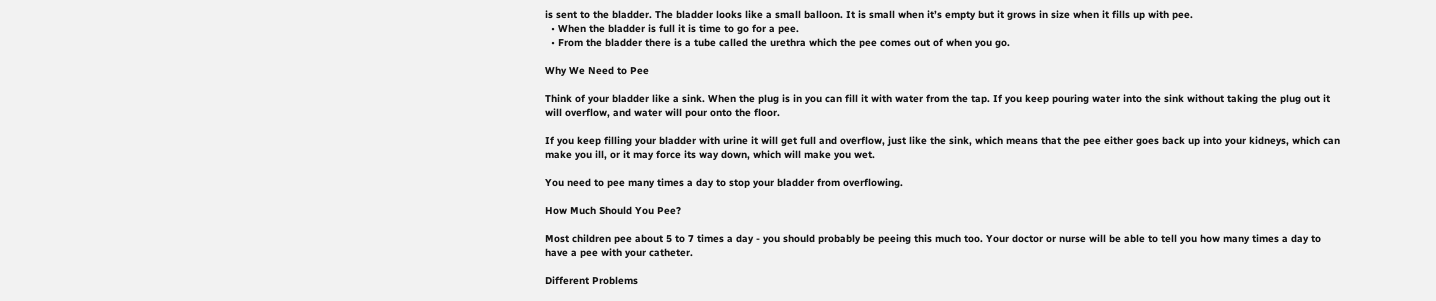is sent to the bladder. The bladder looks like a small balloon. It is small when it’s empty but it grows in size when it fills up with pee.
  • When the bladder is full it is time to go for a pee.
  • From the bladder there is a tube called the urethra which the pee comes out of when you go.

Why We Need to Pee

Think of your bladder like a sink. When the plug is in you can fill it with water from the tap. If you keep pouring water into the sink without taking the plug out it will overflow, and water will pour onto the floor.

If you keep filling your bladder with urine it will get full and overflow, just like the sink, which means that the pee either goes back up into your kidneys, which can make you ill, or it may force its way down, which will make you wet.

You need to pee many times a day to stop your bladder from overflowing.

How Much Should You Pee?

Most children pee about 5 to 7 times a day - you should probably be peeing this much too. Your doctor or nurse will be able to tell you how many times a day to have a pee with your catheter.

Different Problems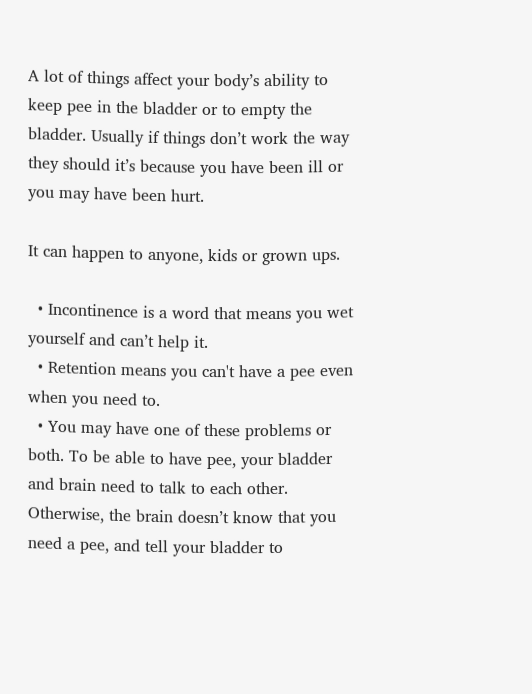A lot of things affect your body’s ability to keep pee in the bladder or to empty the bladder. Usually if things don’t work the way they should it’s because you have been ill or you may have been hurt.

It can happen to anyone, kids or grown ups.

  • Incontinence is a word that means you wet yourself and can’t help it.
  • Retention means you can't have a pee even when you need to.
  • You may have one of these problems or both. To be able to have pee, your bladder and brain need to talk to each other. Otherwise, the brain doesn’t know that you need a pee, and tell your bladder to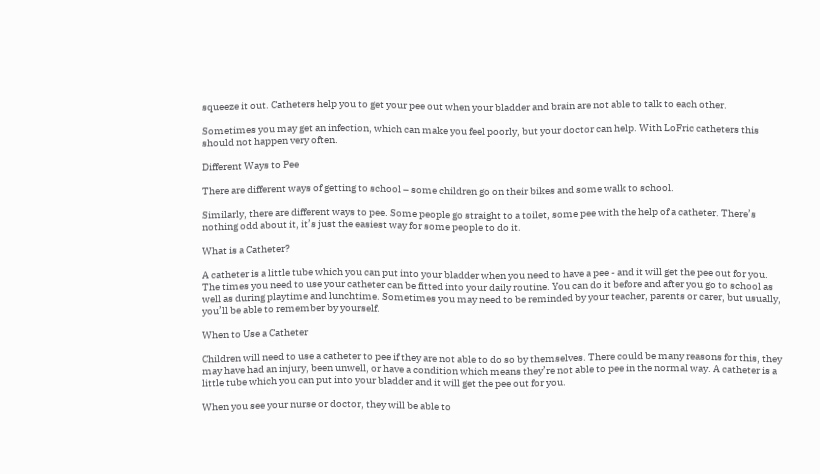squeeze it out. Catheters help you to get your pee out when your bladder and brain are not able to talk to each other.

Sometimes you may get an infection, which can make you feel poorly, but your doctor can help. With LoFric catheters this should not happen very often.

Different Ways to Pee

There are different ways of getting to school – some children go on their bikes and some walk to school.

Similarly, there are different ways to pee. Some people go straight to a toilet, some pee with the help of a catheter. There’s nothing odd about it, it’s just the easiest way for some people to do it.

What is a Catheter?

A catheter is a little tube which you can put into your bladder when you need to have a pee - and it will get the pee out for you. The times you need to use your catheter can be fitted into your daily routine. You can do it before and after you go to school as well as during playtime and lunchtime. Sometimes you may need to be reminded by your teacher, parents or carer, but usually, you’ll be able to remember by yourself.

When to Use a Catheter

Children will need to use a catheter to pee if they are not able to do so by themselves. There could be many reasons for this, they may have had an injury, been unwell, or have a condition which means they’re not able to pee in the normal way. A catheter is a little tube which you can put into your bladder and it will get the pee out for you.

When you see your nurse or doctor, they will be able to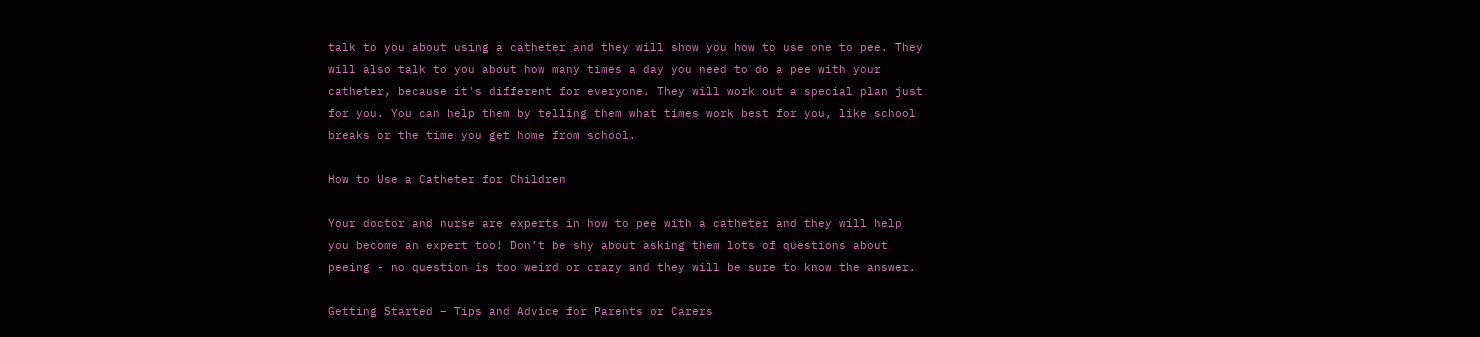talk to you about using a catheter and they will show you how to use one to pee. They will also talk to you about how many times a day you need to do a pee with your catheter, because it's different for everyone. They will work out a special plan just for you. You can help them by telling them what times work best for you, like school breaks or the time you get home from school.

How to Use a Catheter for Children

Your doctor and nurse are experts in how to pee with a catheter and they will help you become an expert too! Don’t be shy about asking them lots of questions about peeing - no question is too weird or crazy and they will be sure to know the answer.

Getting Started – Tips and Advice for Parents or Carers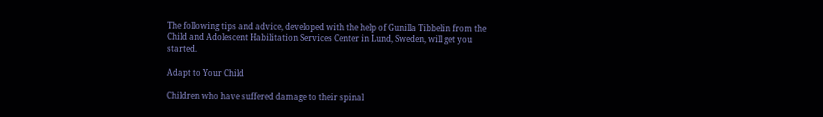The following tips and advice, developed with the help of Gunilla Tibbelin from the Child and Adolescent Habilitation Services Center in Lund, Sweden, will get you started.

Adapt to Your Child

Children who have suffered damage to their spinal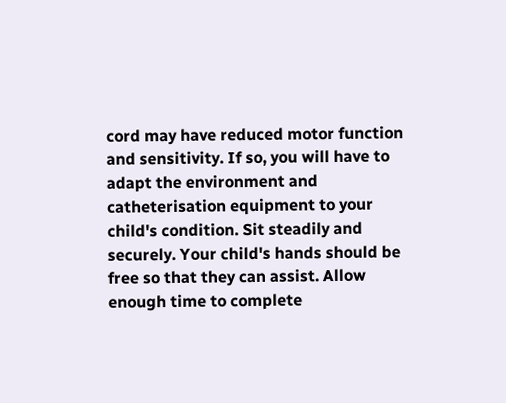cord may have reduced motor function and sensitivity. If so, you will have to adapt the environment and catheterisation equipment to your child's condition. Sit steadily and securely. Your child's hands should be free so that they can assist. Allow enough time to complete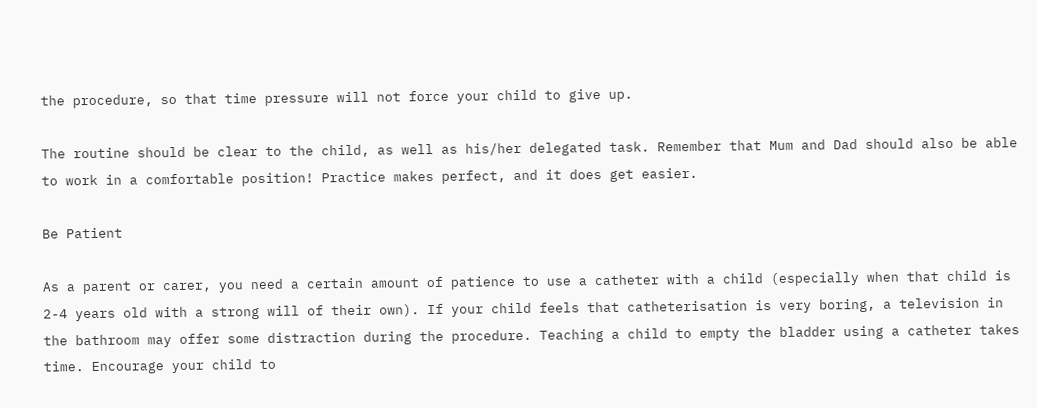the procedure, so that time pressure will not force your child to give up.

The routine should be clear to the child, as well as his/her delegated task. Remember that Mum and Dad should also be able to work in a comfortable position! Practice makes perfect, and it does get easier.

Be Patient

As a parent or carer, you need a certain amount of patience to use a catheter with a child (especially when that child is 2-4 years old with a strong will of their own). If your child feels that catheterisation is very boring, a television in the bathroom may offer some distraction during the procedure. Teaching a child to empty the bladder using a catheter takes time. Encourage your child to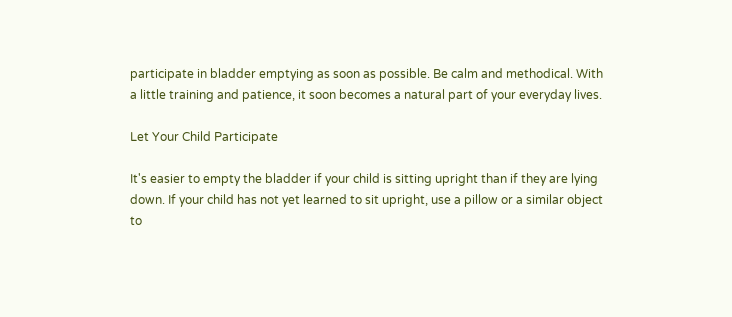participate in bladder emptying as soon as possible. Be calm and methodical. With a little training and patience, it soon becomes a natural part of your everyday lives.

Let Your Child Participate

It's easier to empty the bladder if your child is sitting upright than if they are lying down. If your child has not yet learned to sit upright, use a pillow or a similar object to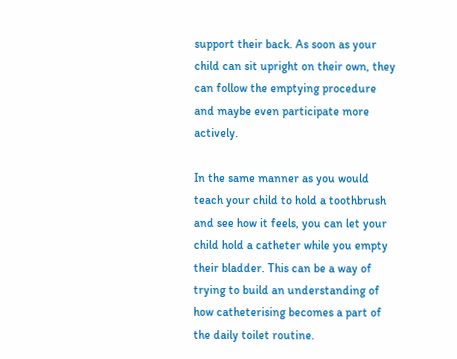support their back. As soon as your child can sit upright on their own, they can follow the emptying procedure and maybe even participate more actively.

In the same manner as you would teach your child to hold a toothbrush and see how it feels, you can let your child hold a catheter while you empty their bladder. This can be a way of trying to build an understanding of how catheterising becomes a part of the daily toilet routine.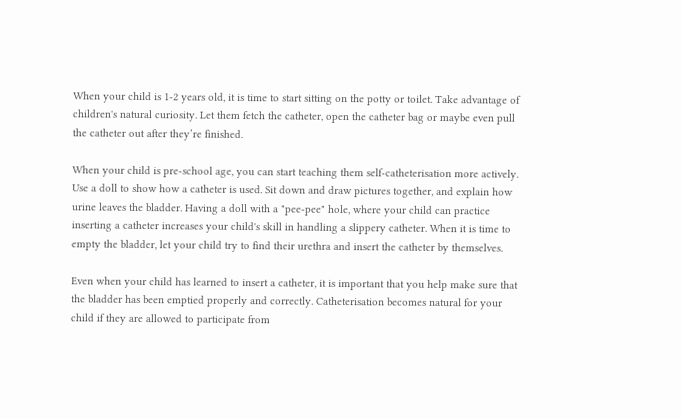When your child is 1-2 years old, it is time to start sitting on the potty or toilet. Take advantage of children's natural curiosity. Let them fetch the catheter, open the catheter bag or maybe even pull the catheter out after they’re finished.

When your child is pre-school age, you can start teaching them self-catheterisation more actively. Use a doll to show how a catheter is used. Sit down and draw pictures together, and explain how urine leaves the bladder. Having a doll with a "pee-pee" hole, where your child can practice inserting a catheter increases your child's skill in handling a slippery catheter. When it is time to empty the bladder, let your child try to find their urethra and insert the catheter by themselves.

Even when your child has learned to insert a catheter, it is important that you help make sure that the bladder has been emptied properly and correctly. Catheterisation becomes natural for your child if they are allowed to participate from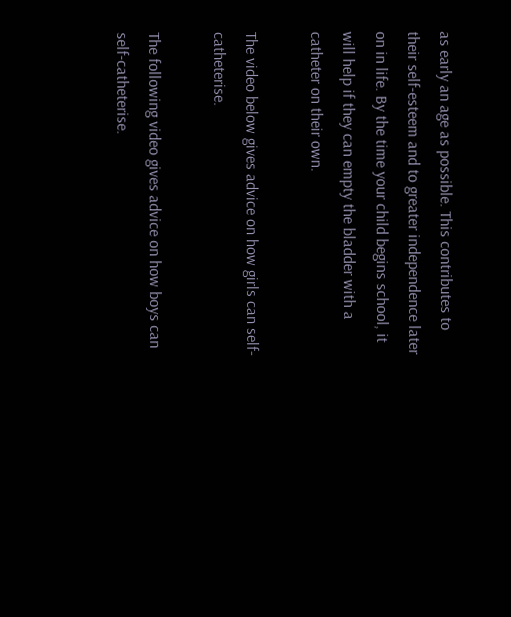as early an age as possible. This contributes to their self-esteem and to greater independence later on in life. By the time your child begins school, it will help if they can empty the bladder with a catheter on their own.

The video below gives advice on how girls can self-catheterise.

The following video gives advice on how boys can self-catheterise.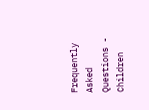Frequently Asked Questions - Children